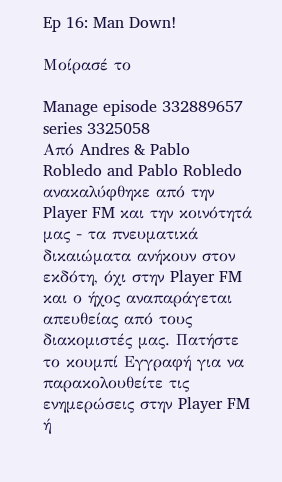Ep 16: Man Down!

Μοίρασέ το

Manage episode 332889657 series 3325058
Από Andres & Pablo Robledo and Pablo Robledo ανακαλύφθηκε από την Player FM και την κοινότητά μας - τα πνευματικά δικαιώματα ανήκουν στον εκδότη, όχι στην Player FM και ο ήχος αναπαράγεται απευθείας από τους διακομιστές μας. Πατήστε το κουμπί Εγγραφή για να παρακολουθείτε τις ενημερώσεις στην Player FM ή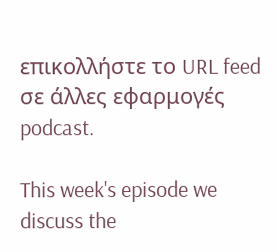επικολλήστε το URL feed σε άλλες εφαρμογές podcast.

This week's episode we discuss the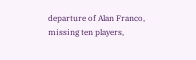departure of Alan Franco, missing ten players,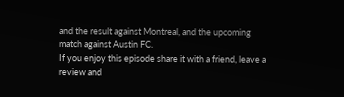and the result against Montreal, and the upcoming match against Austin FC.
If you enjoy this episode share it with a friend, leave a review and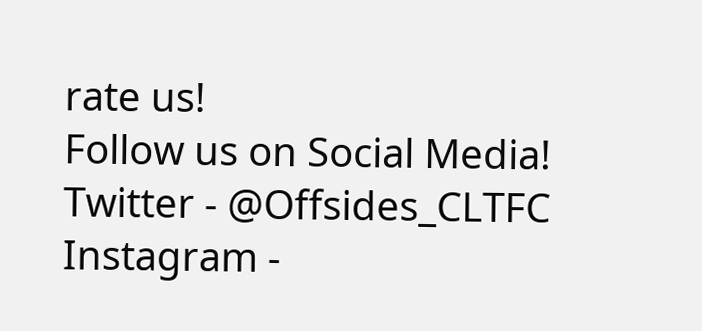rate us!
Follow us on Social Media!
Twitter - @Offsides_CLTFC
Instagram -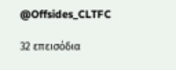@Offsides_CLTFC

32 επεισόδια